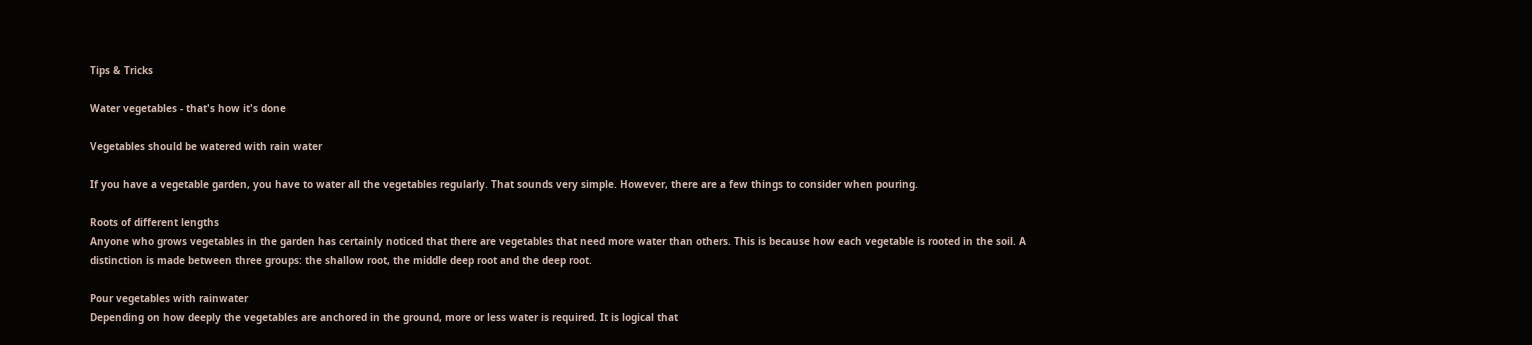Tips & Tricks

Water vegetables - that's how it's done

Vegetables should be watered with rain water

If you have a vegetable garden, you have to water all the vegetables regularly. That sounds very simple. However, there are a few things to consider when pouring.

Roots of different lengths
Anyone who grows vegetables in the garden has certainly noticed that there are vegetables that need more water than others. This is because how each vegetable is rooted in the soil. A distinction is made between three groups: the shallow root, the middle deep root and the deep root.

Pour vegetables with rainwater
Depending on how deeply the vegetables are anchored in the ground, more or less water is required. It is logical that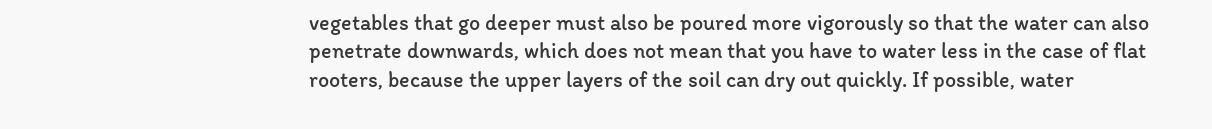vegetables that go deeper must also be poured more vigorously so that the water can also penetrate downwards, which does not mean that you have to water less in the case of flat rooters, because the upper layers of the soil can dry out quickly. If possible, water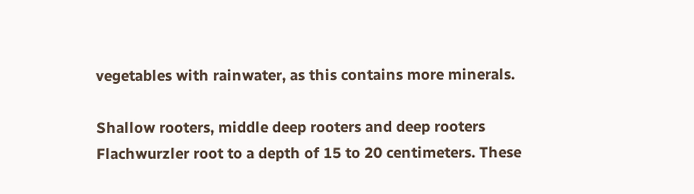vegetables with rainwater, as this contains more minerals.

Shallow rooters, middle deep rooters and deep rooters
Flachwurzler root to a depth of 15 to 20 centimeters. These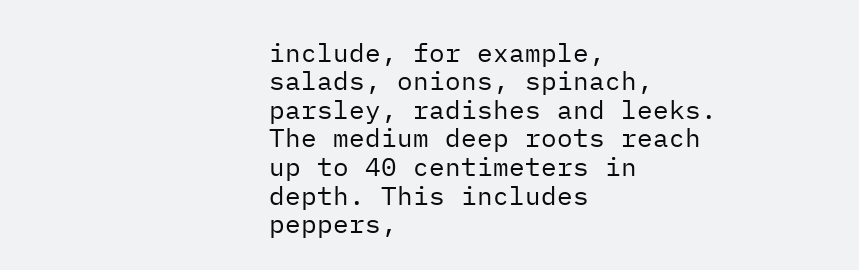include, for example, salads, onions, spinach, parsley, radishes and leeks. The medium deep roots reach up to 40 centimeters in depth. This includes peppers,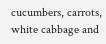cucumbers, carrots, white cabbage and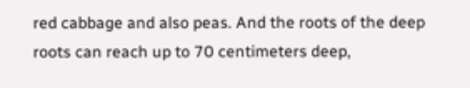red cabbage and also peas. And the roots of the deep roots can reach up to 70 centimeters deep,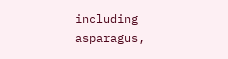including asparagus,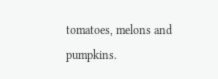tomatoes, melons and pumpkins.